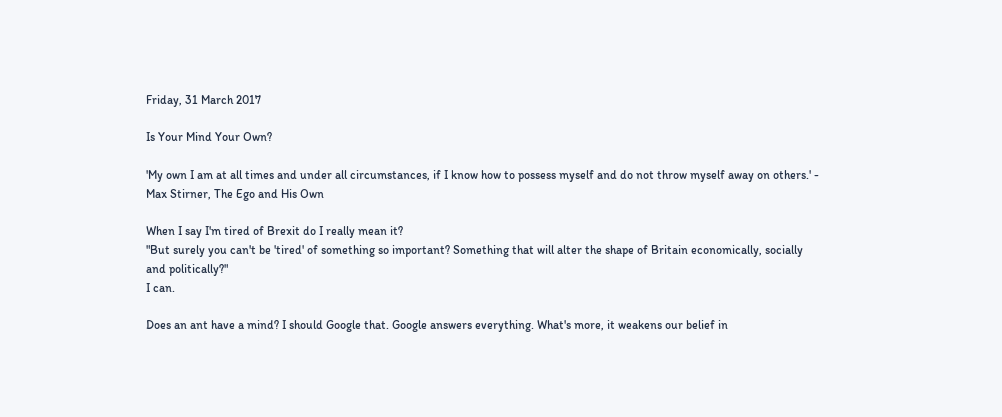Friday, 31 March 2017

Is Your Mind Your Own?

'My own I am at all times and under all circumstances, if I know how to possess myself and do not throw myself away on others.' - Max Stirner, The Ego and His Own

When I say I'm tired of Brexit do I really mean it?
"But surely you can't be 'tired' of something so important? Something that will alter the shape of Britain economically, socially and politically?"
I can.

Does an ant have a mind? I should Google that. Google answers everything. What's more, it weakens our belief in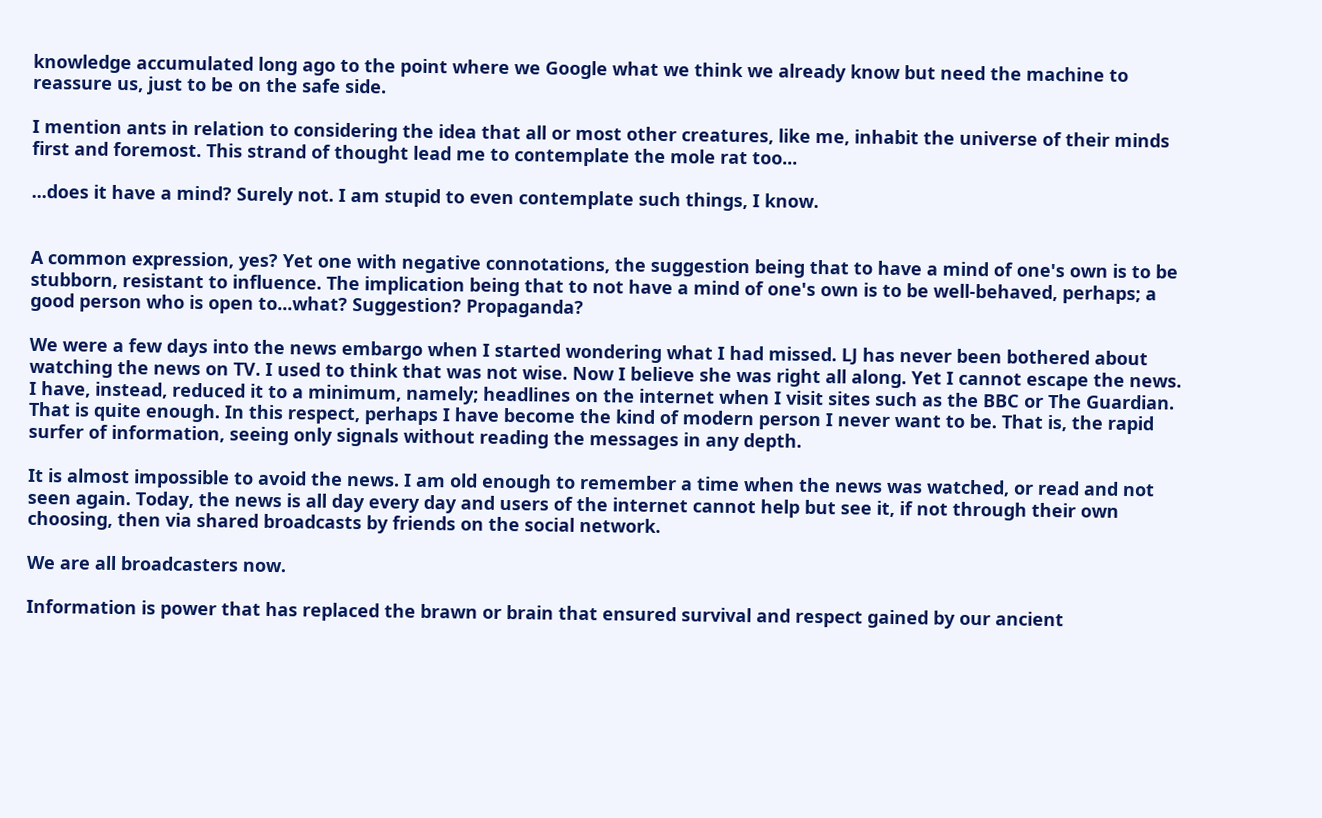knowledge accumulated long ago to the point where we Google what we think we already know but need the machine to reassure us, just to be on the safe side.

I mention ants in relation to considering the idea that all or most other creatures, like me, inhabit the universe of their minds first and foremost. This strand of thought lead me to contemplate the mole rat too...

...does it have a mind? Surely not. I am stupid to even contemplate such things, I know.


A common expression, yes? Yet one with negative connotations, the suggestion being that to have a mind of one's own is to be stubborn, resistant to influence. The implication being that to not have a mind of one's own is to be well-behaved, perhaps; a good person who is open to...what? Suggestion? Propaganda?

We were a few days into the news embargo when I started wondering what I had missed. LJ has never been bothered about watching the news on TV. I used to think that was not wise. Now I believe she was right all along. Yet I cannot escape the news. I have, instead, reduced it to a minimum, namely; headlines on the internet when I visit sites such as the BBC or The Guardian. That is quite enough. In this respect, perhaps I have become the kind of modern person I never want to be. That is, the rapid surfer of information, seeing only signals without reading the messages in any depth.

It is almost impossible to avoid the news. I am old enough to remember a time when the news was watched, or read and not seen again. Today, the news is all day every day and users of the internet cannot help but see it, if not through their own choosing, then via shared broadcasts by friends on the social network.

We are all broadcasters now.

Information is power that has replaced the brawn or brain that ensured survival and respect gained by our ancient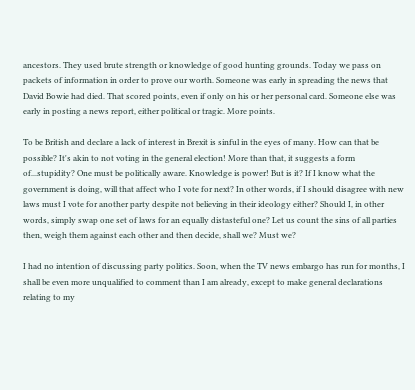ancestors. They used brute strength or knowledge of good hunting grounds. Today we pass on packets of information in order to prove our worth. Someone was early in spreading the news that David Bowie had died. That scored points, even if only on his or her personal card. Someone else was early in posting a news report, either political or tragic. More points.

To be British and declare a lack of interest in Brexit is sinful in the eyes of many. How can that be possible? It's akin to not voting in the general election! More than that, it suggests a form of...stupidity? One must be politically aware. Knowledge is power! But is it? If I know what the government is doing, will that affect who I vote for next? In other words, if I should disagree with new laws must I vote for another party despite not believing in their ideology either? Should I, in other words, simply swap one set of laws for an equally distasteful one? Let us count the sins of all parties then, weigh them against each other and then decide, shall we? Must we?

I had no intention of discussing party politics. Soon, when the TV news embargo has run for months, I shall be even more unqualified to comment than I am already, except to make general declarations relating to my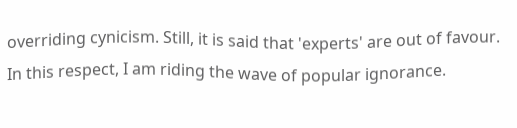overriding cynicism. Still, it is said that 'experts' are out of favour. In this respect, I am riding the wave of popular ignorance.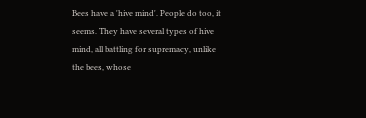Bees have a 'hive mind'. People do too, it seems. They have several types of hive mind, all battling for supremacy, unlike the bees, whose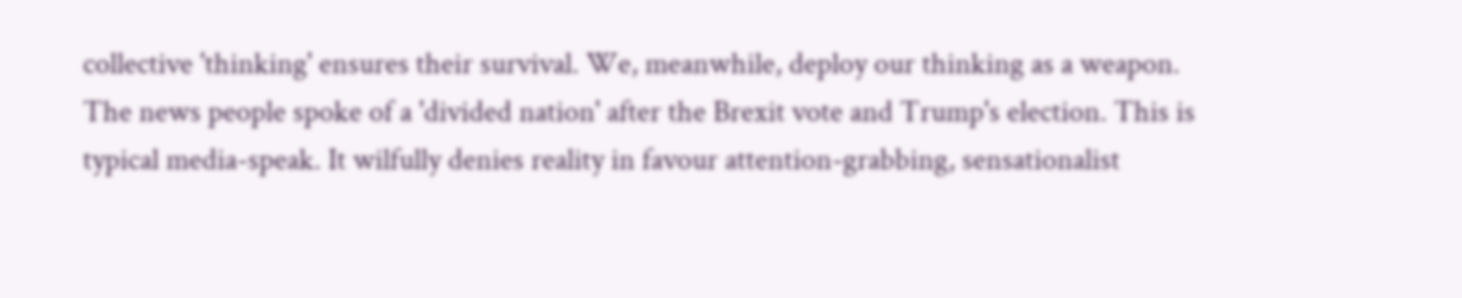collective 'thinking' ensures their survival. We, meanwhile, deploy our thinking as a weapon. The news people spoke of a 'divided nation' after the Brexit vote and Trump's election. This is typical media-speak. It wilfully denies reality in favour attention-grabbing, sensationalist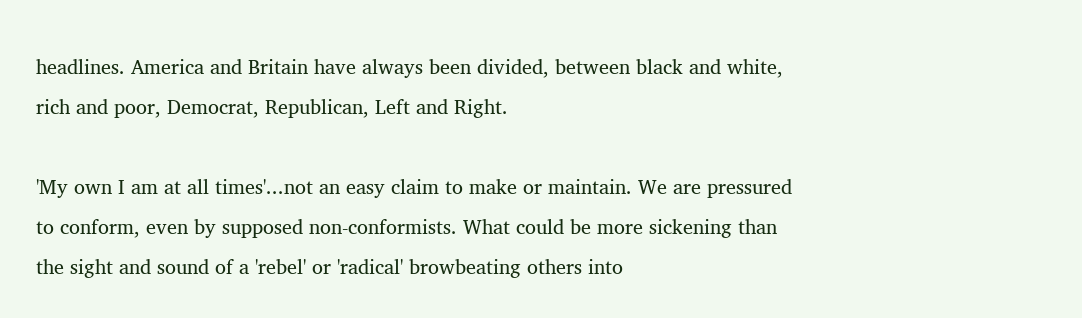headlines. America and Britain have always been divided, between black and white, rich and poor, Democrat, Republican, Left and Right.

'My own I am at all times'...not an easy claim to make or maintain. We are pressured to conform, even by supposed non-conformists. What could be more sickening than the sight and sound of a 'rebel' or 'radical' browbeating others into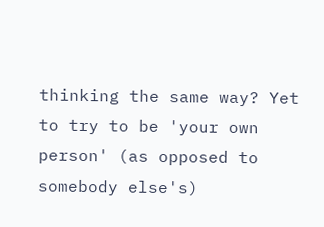thinking the same way? Yet to try to be 'your own person' (as opposed to somebody else's)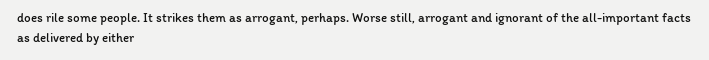does rile some people. It strikes them as arrogant, perhaps. Worse still, arrogant and ignorant of the all-important facts as delivered by either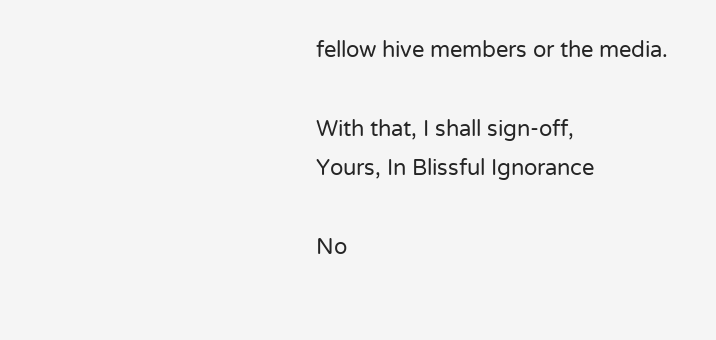fellow hive members or the media.

With that, I shall sign-off,
Yours, In Blissful Ignorance

No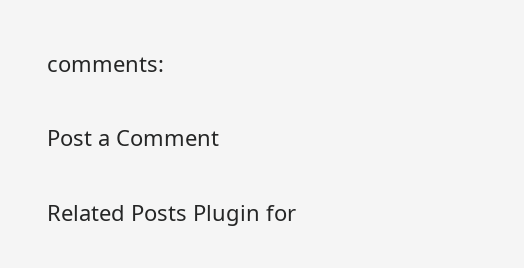comments:

Post a Comment

Related Posts Plugin for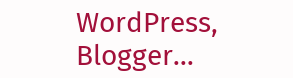WordPress, Blogger...